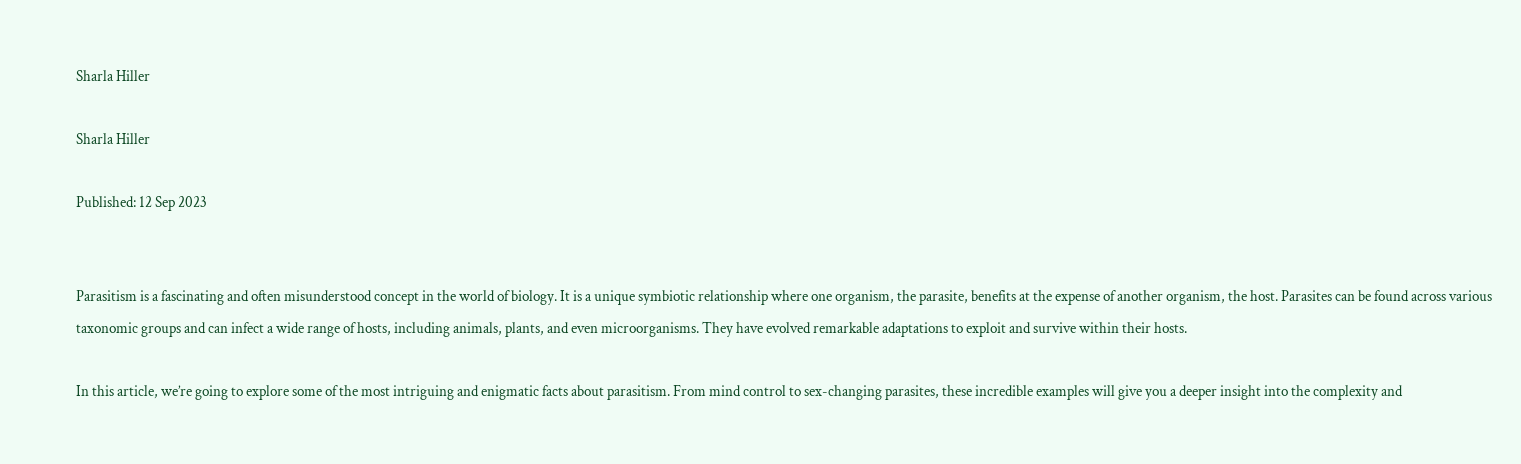Sharla Hiller

Sharla Hiller

Published: 12 Sep 2023


Parasitism is a fascinating and often misunderstood concept in the world of biology. It is a unique symbiotic relationship where one organism, the parasite, benefits at the expense of another organism, the host. Parasites can be found across various taxonomic groups and can infect a wide range of hosts, including animals, plants, and even microorganisms. They have evolved remarkable adaptations to exploit and survive within their hosts.

In this article, we’re going to explore some of the most intriguing and enigmatic facts about parasitism. From mind control to sex-changing parasites, these incredible examples will give you a deeper insight into the complexity and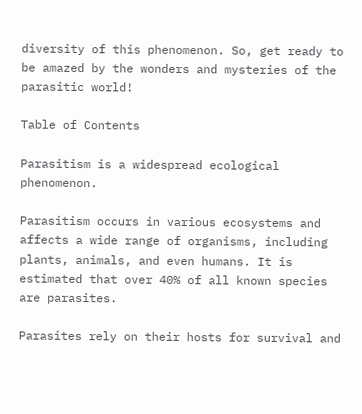diversity of this phenomenon. So, get ready to be amazed by the wonders and mysteries of the parasitic world!

Table of Contents

Parasitism is a widespread ecological phenomenon.

Parasitism occurs in various ecosystems and affects a wide range of organisms, including plants, animals, and even humans. It is estimated that over 40% of all known species are parasites.

Parasites rely on their hosts for survival and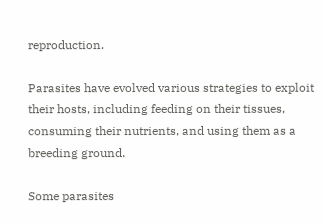reproduction.

Parasites have evolved various strategies to exploit their hosts, including feeding on their tissues, consuming their nutrients, and using them as a breeding ground.

Some parasites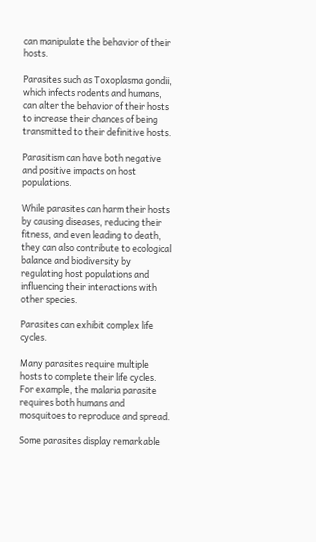can manipulate the behavior of their hosts.

Parasites such as Toxoplasma gondii, which infects rodents and humans, can alter the behavior of their hosts to increase their chances of being transmitted to their definitive hosts.

Parasitism can have both negative and positive impacts on host populations.

While parasites can harm their hosts by causing diseases, reducing their fitness, and even leading to death, they can also contribute to ecological balance and biodiversity by regulating host populations and influencing their interactions with other species.

Parasites can exhibit complex life cycles.

Many parasites require multiple hosts to complete their life cycles. For example, the malaria parasite requires both humans and mosquitoes to reproduce and spread.

Some parasites display remarkable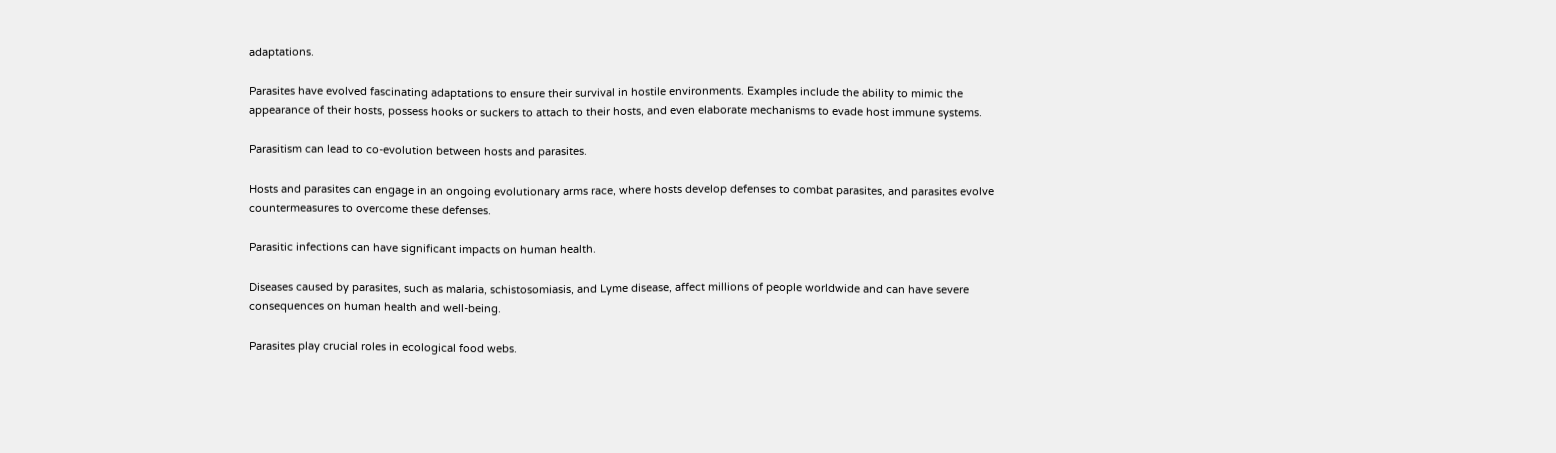adaptations.

Parasites have evolved fascinating adaptations to ensure their survival in hostile environments. Examples include the ability to mimic the appearance of their hosts, possess hooks or suckers to attach to their hosts, and even elaborate mechanisms to evade host immune systems.

Parasitism can lead to co-evolution between hosts and parasites.

Hosts and parasites can engage in an ongoing evolutionary arms race, where hosts develop defenses to combat parasites, and parasites evolve countermeasures to overcome these defenses.

Parasitic infections can have significant impacts on human health.

Diseases caused by parasites, such as malaria, schistosomiasis, and Lyme disease, affect millions of people worldwide and can have severe consequences on human health and well-being.

Parasites play crucial roles in ecological food webs.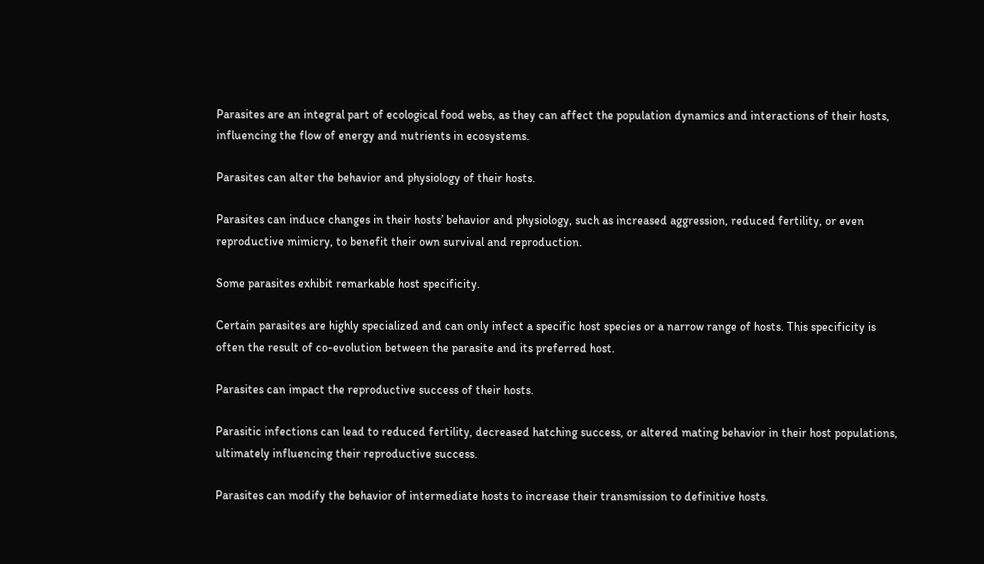Parasites are an integral part of ecological food webs, as they can affect the population dynamics and interactions of their hosts, influencing the flow of energy and nutrients in ecosystems.

Parasites can alter the behavior and physiology of their hosts.

Parasites can induce changes in their hosts’ behavior and physiology, such as increased aggression, reduced fertility, or even reproductive mimicry, to benefit their own survival and reproduction.

Some parasites exhibit remarkable host specificity.

Certain parasites are highly specialized and can only infect a specific host species or a narrow range of hosts. This specificity is often the result of co-evolution between the parasite and its preferred host.

Parasites can impact the reproductive success of their hosts.

Parasitic infections can lead to reduced fertility, decreased hatching success, or altered mating behavior in their host populations, ultimately influencing their reproductive success.

Parasites can modify the behavior of intermediate hosts to increase their transmission to definitive hosts.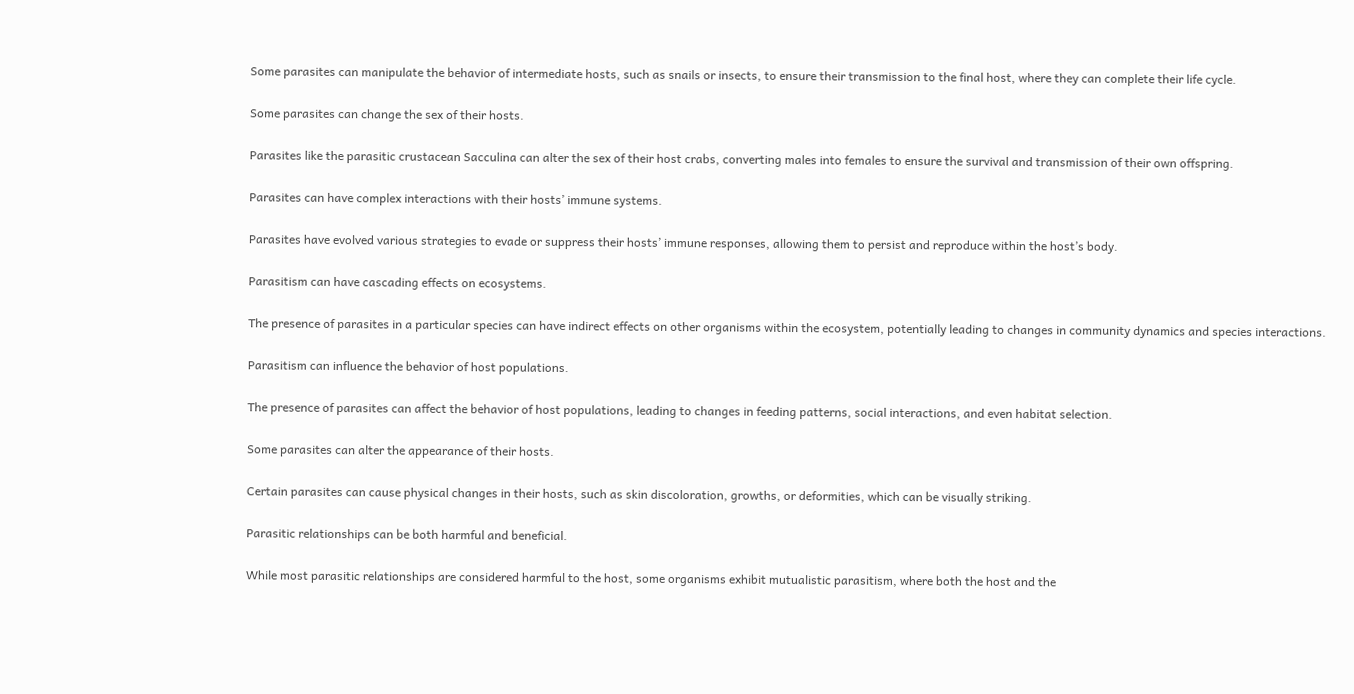Some parasites can manipulate the behavior of intermediate hosts, such as snails or insects, to ensure their transmission to the final host, where they can complete their life cycle.

Some parasites can change the sex of their hosts.

Parasites like the parasitic crustacean Sacculina can alter the sex of their host crabs, converting males into females to ensure the survival and transmission of their own offspring.

Parasites can have complex interactions with their hosts’ immune systems.

Parasites have evolved various strategies to evade or suppress their hosts’ immune responses, allowing them to persist and reproduce within the host’s body.

Parasitism can have cascading effects on ecosystems.

The presence of parasites in a particular species can have indirect effects on other organisms within the ecosystem, potentially leading to changes in community dynamics and species interactions.

Parasitism can influence the behavior of host populations.

The presence of parasites can affect the behavior of host populations, leading to changes in feeding patterns, social interactions, and even habitat selection.

Some parasites can alter the appearance of their hosts.

Certain parasites can cause physical changes in their hosts, such as skin discoloration, growths, or deformities, which can be visually striking.

Parasitic relationships can be both harmful and beneficial.

While most parasitic relationships are considered harmful to the host, some organisms exhibit mutualistic parasitism, where both the host and the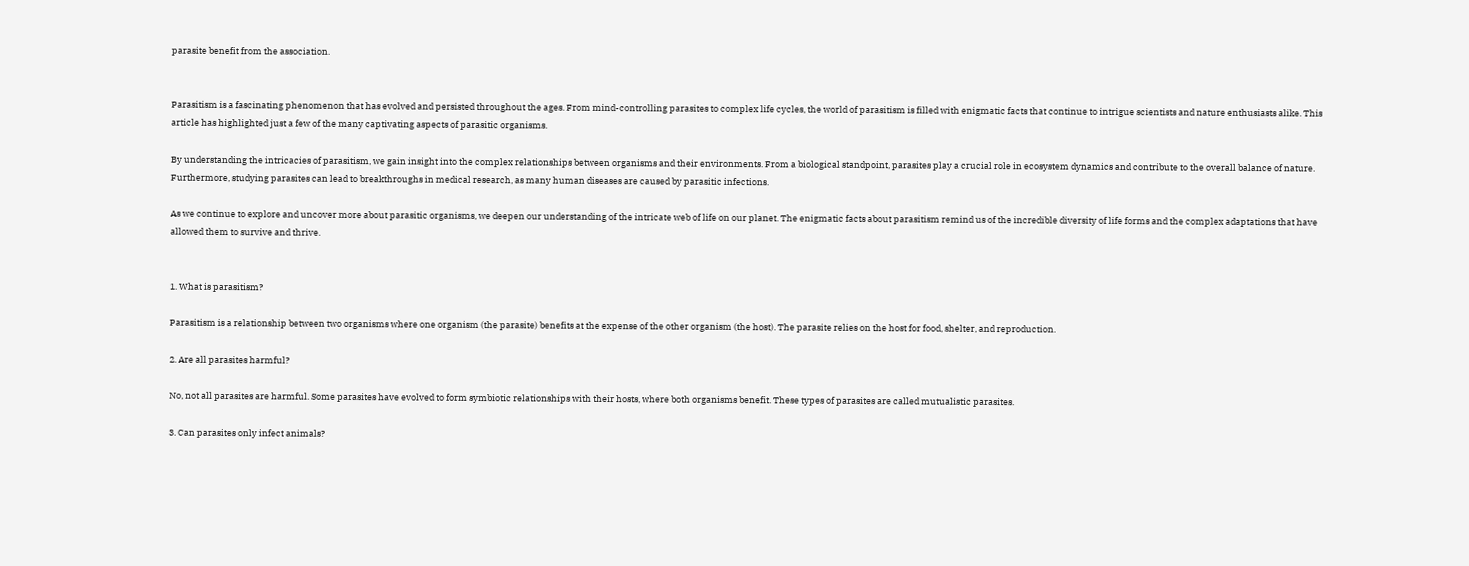parasite benefit from the association.


Parasitism is a fascinating phenomenon that has evolved and persisted throughout the ages. From mind-controlling parasites to complex life cycles, the world of parasitism is filled with enigmatic facts that continue to intrigue scientists and nature enthusiasts alike. This article has highlighted just a few of the many captivating aspects of parasitic organisms.

By understanding the intricacies of parasitism, we gain insight into the complex relationships between organisms and their environments. From a biological standpoint, parasites play a crucial role in ecosystem dynamics and contribute to the overall balance of nature. Furthermore, studying parasites can lead to breakthroughs in medical research, as many human diseases are caused by parasitic infections.

As we continue to explore and uncover more about parasitic organisms, we deepen our understanding of the intricate web of life on our planet. The enigmatic facts about parasitism remind us of the incredible diversity of life forms and the complex adaptations that have allowed them to survive and thrive.


1. What is parasitism?

Parasitism is a relationship between two organisms where one organism (the parasite) benefits at the expense of the other organism (the host). The parasite relies on the host for food, shelter, and reproduction.

2. Are all parasites harmful?

No, not all parasites are harmful. Some parasites have evolved to form symbiotic relationships with their hosts, where both organisms benefit. These types of parasites are called mutualistic parasites.

3. Can parasites only infect animals?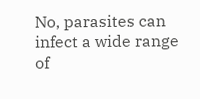No, parasites can infect a wide range of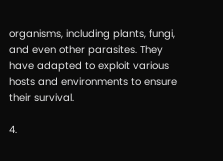organisms, including plants, fungi, and even other parasites. They have adapted to exploit various hosts and environments to ensure their survival.

4.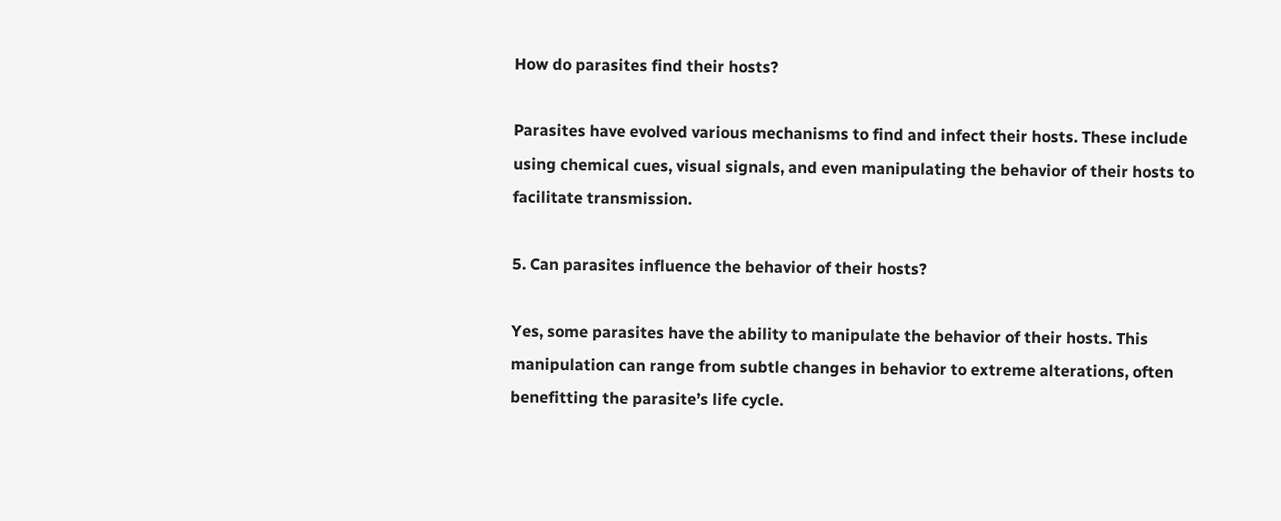How do parasites find their hosts?

Parasites have evolved various mechanisms to find and infect their hosts. These include using chemical cues, visual signals, and even manipulating the behavior of their hosts to facilitate transmission.

5. Can parasites influence the behavior of their hosts?

Yes, some parasites have the ability to manipulate the behavior of their hosts. This manipulation can range from subtle changes in behavior to extreme alterations, often benefitting the parasite’s life cycle.